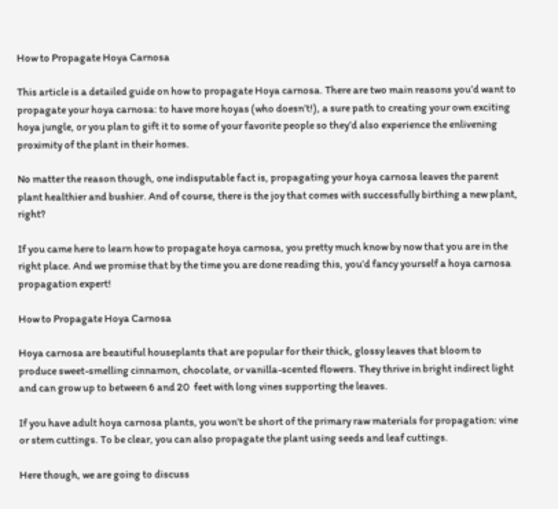How to Propagate Hoya Carnosa

This article is a detailed guide on how to propagate Hoya carnosa. There are two main reasons you’d want to propagate your hoya carnosa: to have more hoyas (who doesn’t!), a sure path to creating your own exciting hoya jungle, or you plan to gift it to some of your favorite people so they’d also experience the enlivening proximity of the plant in their homes.

No matter the reason though, one indisputable fact is, propagating your hoya carnosa leaves the parent plant healthier and bushier. And of course, there is the joy that comes with successfully birthing a new plant, right?

If you came here to learn how to propagate hoya carnosa, you pretty much know by now that you are in the right place. And we promise that by the time you are done reading this, you’d fancy yourself a hoya carnosa propagation expert!

How to Propagate Hoya Carnosa

Hoya carnosa are beautiful houseplants that are popular for their thick, glossy leaves that bloom to produce sweet-smelling cinnamon, chocolate, or vanilla-scented flowers. They thrive in bright indirect light and can grow up to between 6 and 20  feet with long vines supporting the leaves.

If you have adult hoya carnosa plants, you won’t be short of the primary raw materials for propagation: vine or stem cuttings. To be clear, you can also propagate the plant using seeds and leaf cuttings.

Here though, we are going to discuss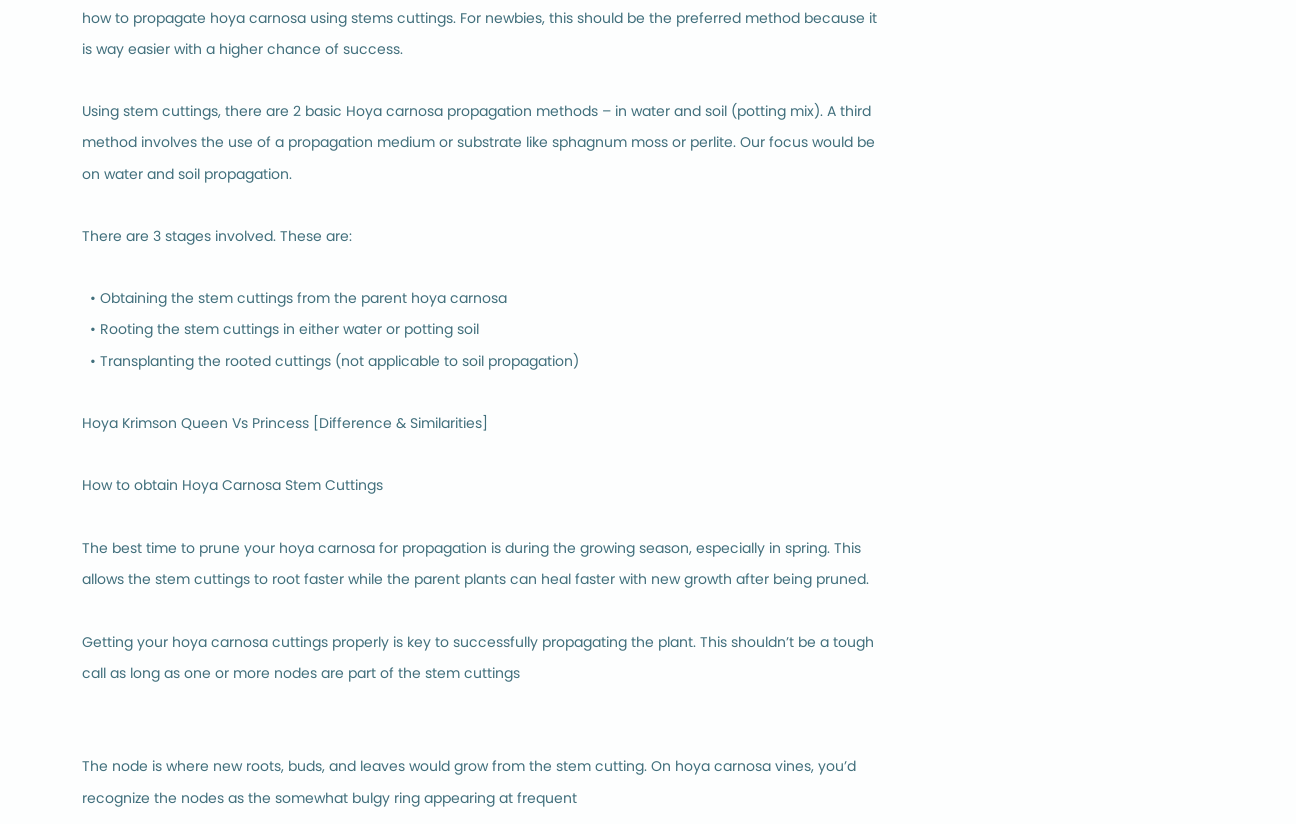how to propagate hoya carnosa using stems cuttings. For newbies, this should be the preferred method because it is way easier with a higher chance of success.

Using stem cuttings, there are 2 basic Hoya carnosa propagation methods – in water and soil (potting mix). A third method involves the use of a propagation medium or substrate like sphagnum moss or perlite. Our focus would be on water and soil propagation.

There are 3 stages involved. These are:

  • Obtaining the stem cuttings from the parent hoya carnosa
  • Rooting the stem cuttings in either water or potting soil
  • Transplanting the rooted cuttings (not applicable to soil propagation)

Hoya Krimson Queen Vs Princess [Difference & Similarities]

How to obtain Hoya Carnosa Stem Cuttings

The best time to prune your hoya carnosa for propagation is during the growing season, especially in spring. This allows the stem cuttings to root faster while the parent plants can heal faster with new growth after being pruned.

Getting your hoya carnosa cuttings properly is key to successfully propagating the plant. This shouldn’t be a tough call as long as one or more nodes are part of the stem cuttings


The node is where new roots, buds, and leaves would grow from the stem cutting. On hoya carnosa vines, you’d recognize the nodes as the somewhat bulgy ring appearing at frequent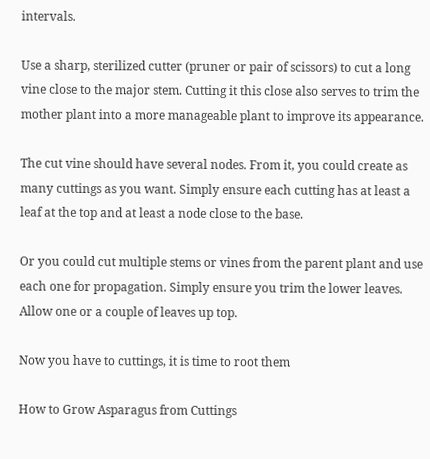intervals.

Use a sharp, sterilized cutter (pruner or pair of scissors) to cut a long vine close to the major stem. Cutting it this close also serves to trim the mother plant into a more manageable plant to improve its appearance.

The cut vine should have several nodes. From it, you could create as many cuttings as you want. Simply ensure each cutting has at least a leaf at the top and at least a node close to the base.

Or you could cut multiple stems or vines from the parent plant and use each one for propagation. Simply ensure you trim the lower leaves. Allow one or a couple of leaves up top.

Now you have to cuttings, it is time to root them

How to Grow Asparagus from Cuttings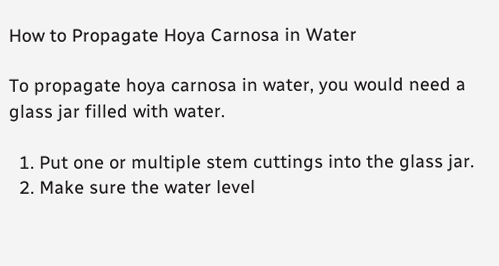How to Propagate Hoya Carnosa in Water

To propagate hoya carnosa in water, you would need a glass jar filled with water.

  1. Put one or multiple stem cuttings into the glass jar.
  2. Make sure the water level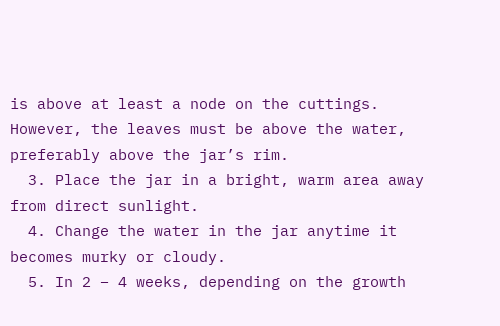is above at least a node on the cuttings. However, the leaves must be above the water, preferably above the jar’s rim.
  3. Place the jar in a bright, warm area away from direct sunlight.
  4. Change the water in the jar anytime it becomes murky or cloudy.
  5. In 2 – 4 weeks, depending on the growth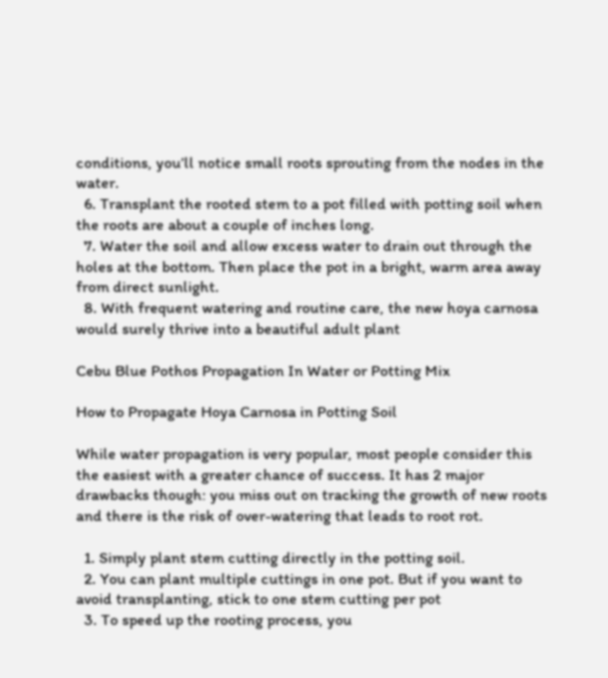conditions, you’ll notice small roots sprouting from the nodes in the water.
  6. Transplant the rooted stem to a pot filled with potting soil when the roots are about a couple of inches long.
  7. Water the soil and allow excess water to drain out through the holes at the bottom. Then place the pot in a bright, warm area away from direct sunlight.
  8. With frequent watering and routine care, the new hoya carnosa would surely thrive into a beautiful adult plant

Cebu Blue Pothos Propagation In Water or Potting Mix

How to Propagate Hoya Carnosa in Potting Soil

While water propagation is very popular, most people consider this the easiest with a greater chance of success. It has 2 major drawbacks though: you miss out on tracking the growth of new roots and there is the risk of over-watering that leads to root rot.

  1. Simply plant stem cutting directly in the potting soil.
  2. You can plant multiple cuttings in one pot. But if you want to avoid transplanting, stick to one stem cutting per pot
  3. To speed up the rooting process, you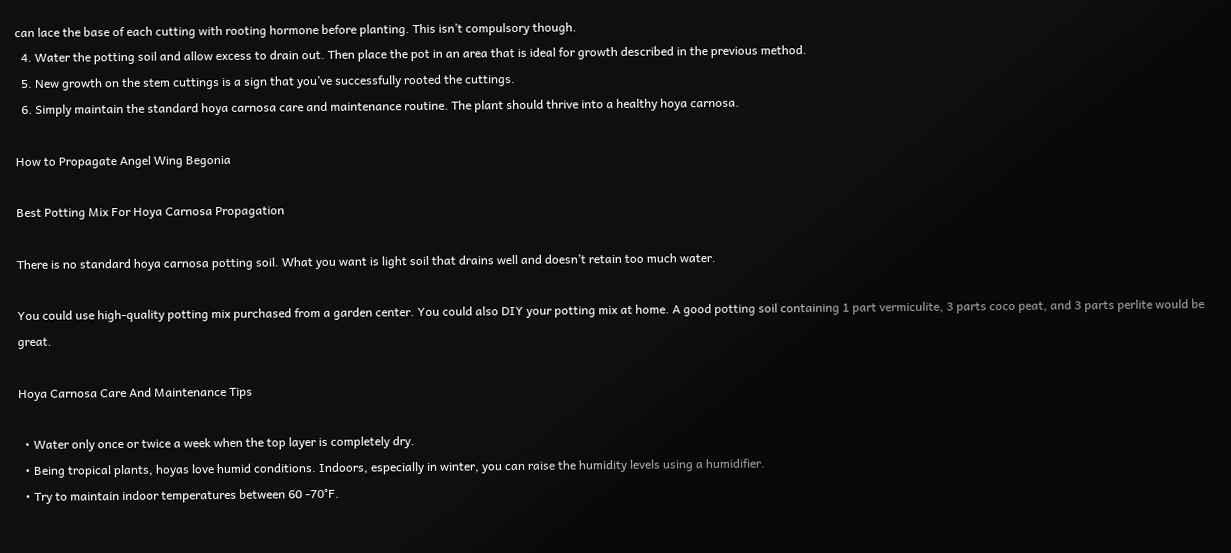can lace the base of each cutting with rooting hormone before planting. This isn’t compulsory though.
  4. Water the potting soil and allow excess to drain out. Then place the pot in an area that is ideal for growth described in the previous method.
  5. New growth on the stem cuttings is a sign that you’ve successfully rooted the cuttings.
  6. Simply maintain the standard hoya carnosa care and maintenance routine. The plant should thrive into a healthy hoya carnosa.

How to Propagate Angel Wing Begonia

Best Potting Mix For Hoya Carnosa Propagation

There is no standard hoya carnosa potting soil. What you want is light soil that drains well and doesn’t retain too much water.

You could use high-quality potting mix purchased from a garden center. You could also DIY your potting mix at home. A good potting soil containing 1 part vermiculite, 3 parts coco peat, and 3 parts perlite would be great.

Hoya Carnosa Care And Maintenance Tips

  • Water only once or twice a week when the top layer is completely dry.
  • Being tropical plants, hoyas love humid conditions. Indoors, especially in winter, you can raise the humidity levels using a humidifier.
  • Try to maintain indoor temperatures between 60 -70°F.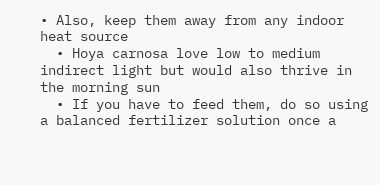• Also, keep them away from any indoor heat source
  • Hoya carnosa love low to medium indirect light but would also thrive in the morning sun
  • If you have to feed them, do so using a balanced fertilizer solution once a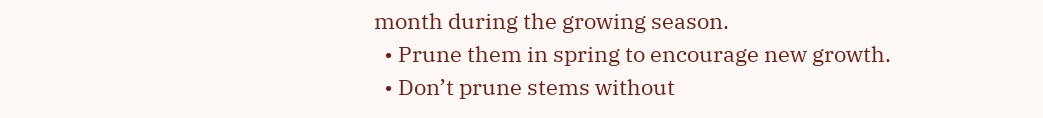month during the growing season.
  • Prune them in spring to encourage new growth.
  • Don’t prune stems without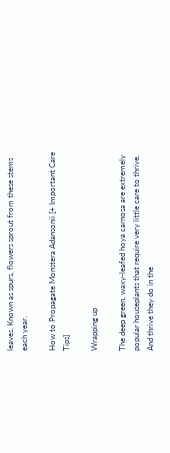leaves. Known as spurs, flowers sprout from these stems each year.

How to Propagate Monstera Adansonii [+ Important Care Tips]

Wrapping up

The deep green, waxy-leafed hoya carnosa are extremely popular houseplants that require very little care to thrive. And thrive they do in the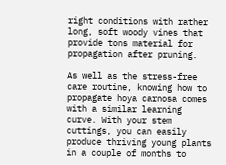right conditions with rather long, soft woody vines that provide tons material for propagation after pruning.

As well as the stress-free care routine, knowing how to propagate hoya carnosa comes with a similar learning curve. With your stem cuttings, you can easily produce thriving young plants in a couple of months to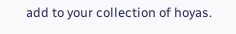add to your collection of hoyas.